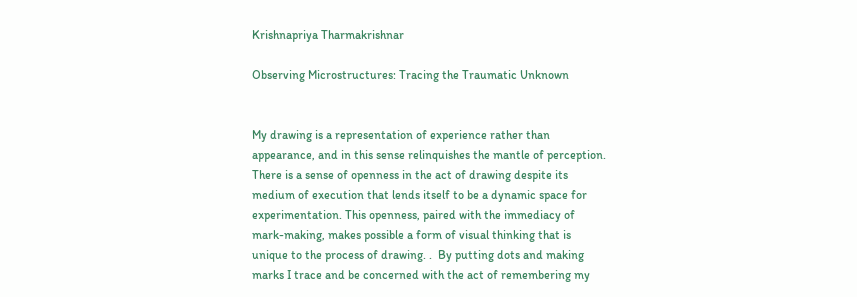Krishnapriya Tharmakrishnar

Observing Microstructures: Tracing the Traumatic Unknown


My drawing is a representation of experience rather than appearance, and in this sense relinquishes the mantle of perception. There is a sense of openness in the act of drawing despite its medium of execution that lends itself to be a dynamic space for experimentation. This openness, paired with the immediacy of mark-making, makes possible a form of visual thinking that is unique to the process of drawing. .  By putting dots and making marks I trace and be concerned with the act of remembering my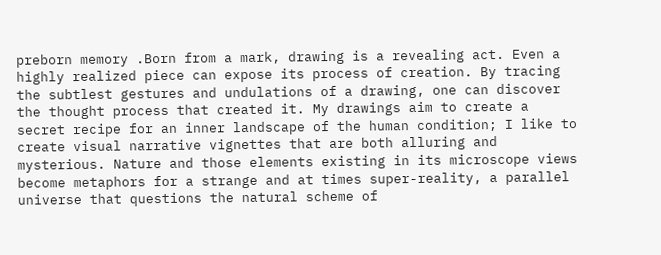preborn memory .Born from a mark, drawing is a revealing act. Even a highly realized piece can expose its process of creation. By tracing the subtlest gestures and undulations of a drawing, one can discover the thought process that created it. My drawings aim to create a secret recipe for an inner landscape of the human condition; I like to create visual narrative vignettes that are both alluring and mysterious. Nature and those elements existing in its microscope views become metaphors for a strange and at times super-reality, a parallel universe that questions the natural scheme of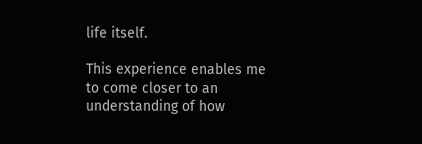life itself.

This experience enables me to come closer to an understanding of how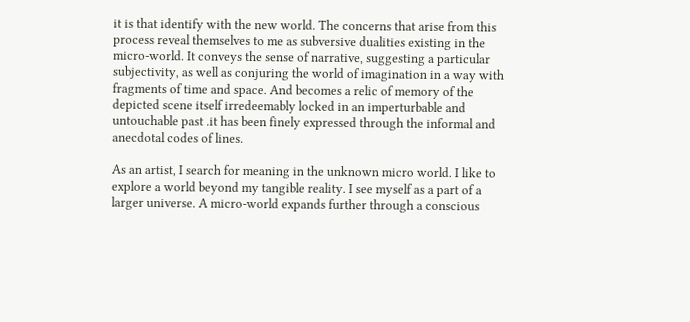it is that identify with the new world. The concerns that arise from this process reveal themselves to me as subversive dualities existing in the micro-world. It conveys the sense of narrative, suggesting a particular subjectivity, as well as conjuring the world of imagination in a way with fragments of time and space. And becomes a relic of memory of the depicted scene itself irredeemably locked in an imperturbable and untouchable past .it has been finely expressed through the informal and anecdotal codes of lines.

As an artist, I search for meaning in the unknown micro world. I like to explore a world beyond my tangible reality. I see myself as a part of a larger universe. A micro-world expands further through a conscious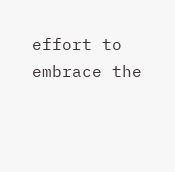effort to embrace the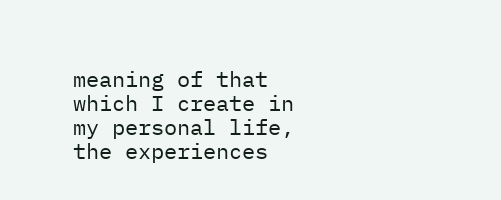meaning of that which I create in my personal life, the experiences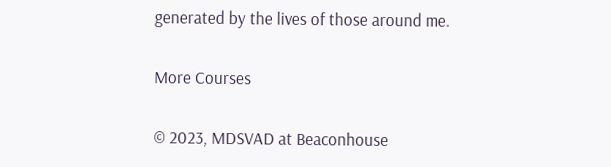generated by the lives of those around me.

More Courses

© 2023, MDSVAD at Beaconhouse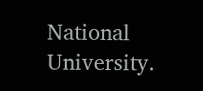National University.